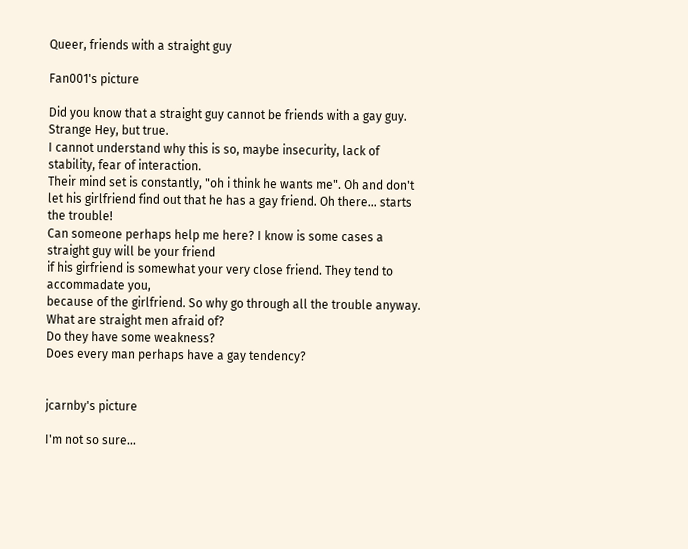Queer, friends with a straight guy

Fan001's picture

Did you know that a straight guy cannot be friends with a gay guy. Strange Hey, but true.
I cannot understand why this is so, maybe insecurity, lack of stability, fear of interaction.
Their mind set is constantly, "oh i think he wants me". Oh and don't let his girlfriend find out that he has a gay friend. Oh there... starts the trouble!
Can someone perhaps help me here? I know is some cases a straight guy will be your friend
if his girfriend is somewhat your very close friend. They tend to accommadate you,
because of the girlfriend. So why go through all the trouble anyway.
What are straight men afraid of?
Do they have some weakness?
Does every man perhaps have a gay tendency?


jcarnby's picture

I'm not so sure...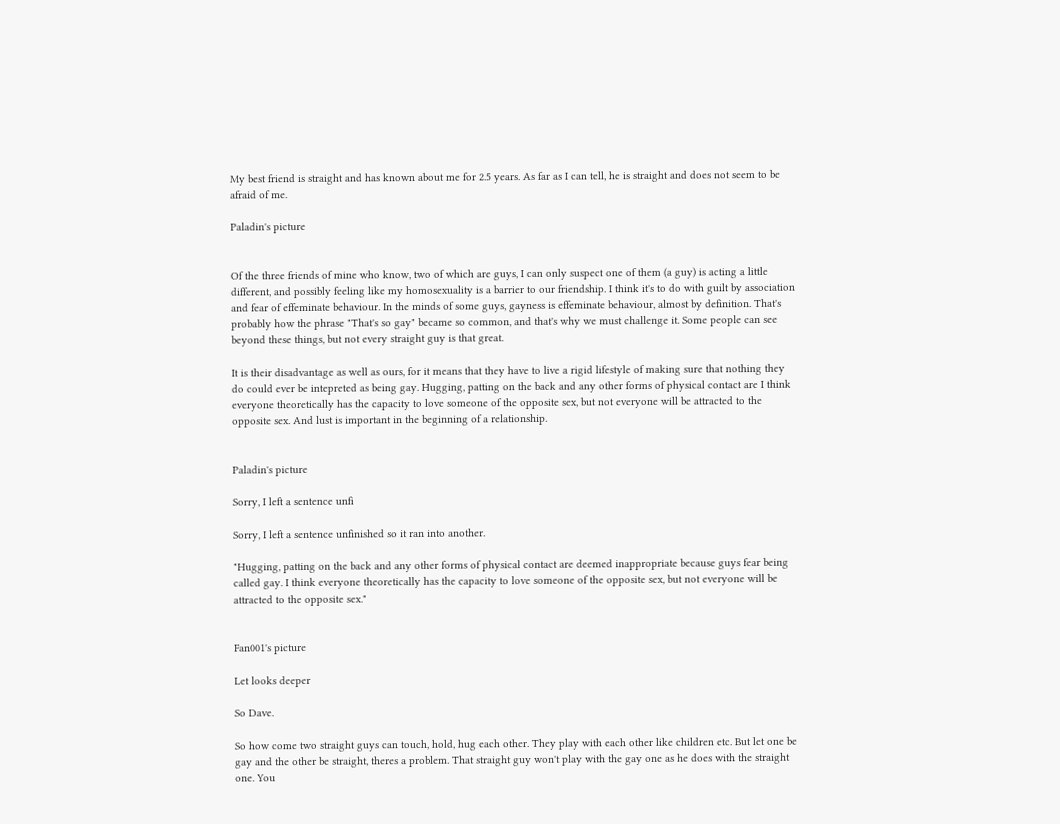My best friend is straight and has known about me for 2.5 years. As far as I can tell, he is straight and does not seem to be afraid of me.

Paladin's picture


Of the three friends of mine who know, two of which are guys, I can only suspect one of them (a guy) is acting a little different, and possibly feeling like my homosexuality is a barrier to our friendship. I think it's to do with guilt by association and fear of effeminate behaviour. In the minds of some guys, gayness is effeminate behaviour, almost by definition. That's probably how the phrase "That's so gay" became so common, and that's why we must challenge it. Some people can see beyond these things, but not every straight guy is that great.

It is their disadvantage as well as ours, for it means that they have to live a rigid lifestyle of making sure that nothing they do could ever be intepreted as being gay. Hugging, patting on the back and any other forms of physical contact are I think everyone theoretically has the capacity to love someone of the opposite sex, but not everyone will be attracted to the opposite sex. And lust is important in the beginning of a relationship.


Paladin's picture

Sorry, I left a sentence unfi

Sorry, I left a sentence unfinished so it ran into another.

"Hugging, patting on the back and any other forms of physical contact are deemed inappropriate because guys fear being called gay. I think everyone theoretically has the capacity to love someone of the opposite sex, but not everyone will be attracted to the opposite sex."


Fan001's picture

Let looks deeper

So Dave.

So how come two straight guys can touch, hold, hug each other. They play with each other like children etc. But let one be gay and the other be straight, theres a problem. That straight guy won't play with the gay one as he does with the straight one. You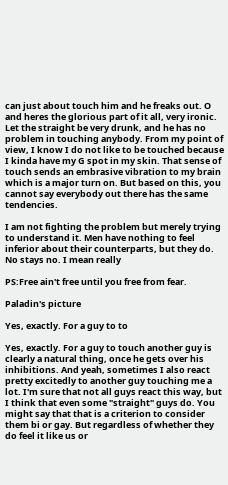can just about touch him and he freaks out. O and heres the glorious part of it all, very ironic. Let the straight be very drunk, and he has no problem in touching anybody. From my point of view, I know I do not like to be touched because I kinda have my G spot in my skin. That sense of touch sends an embrasive vibration to my brain which is a major turn on. But based on this, you cannot say everybody out there has the same tendencies.

I am not fighting the problem but merely trying to understand it. Men have nothing to feel inferior about their counterparts, but they do. No stays no. I mean really

PS:Free ain't free until you free from fear.

Paladin's picture

Yes, exactly. For a guy to to

Yes, exactly. For a guy to touch another guy is clearly a natural thing, once he gets over his inhibitions. And yeah, sometimes I also react pretty excitedly to another guy touching me a lot. I'm sure that not all guys react this way, but I think that even some "straight" guys do. You might say that that is a criterion to consider them bi or gay. But regardless of whether they do feel it like us or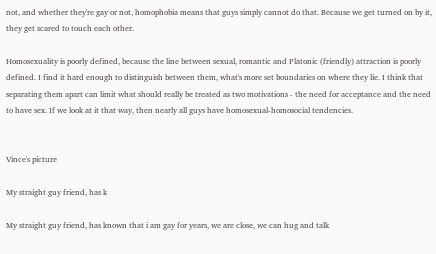not, and whether they're gay or not, homophobia means that guys simply cannot do that. Because we get turned on by it, they get scared to touch each other.

Homosexuality is poorly defined, because the line between sexual, romantic and Platonic (friendly) attraction is poorly defined. I find it hard enough to distinguish between them, what's more set boundaries on where they lie. I think that separating them apart can limit what should really be treated as two motivations - the need for acceptance and the need to have sex. If we look at it that way, then nearly all guys have homosexual-homosocial tendencies.


Vince's picture

My straight guy friend, has k

My straight guy friend, has known that i am gay for years, we are close, we can hug and talk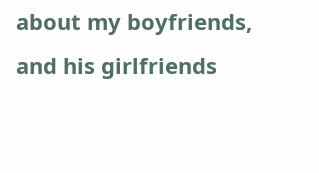about my boyfriends, and his girlfriends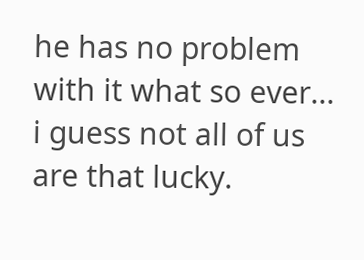he has no problem with it what so ever... i guess not all of us are that lucky.